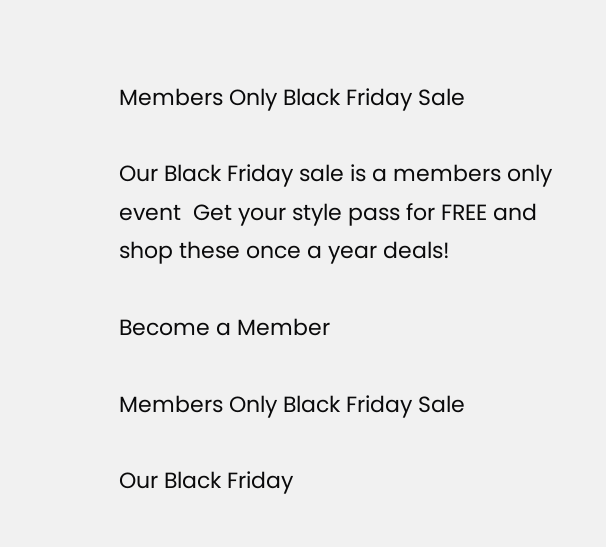Members Only Black Friday Sale

Our Black Friday sale is a members only event  Get your style pass for FREE and shop these once a year deals!

Become a Member

Members Only Black Friday Sale

Our Black Friday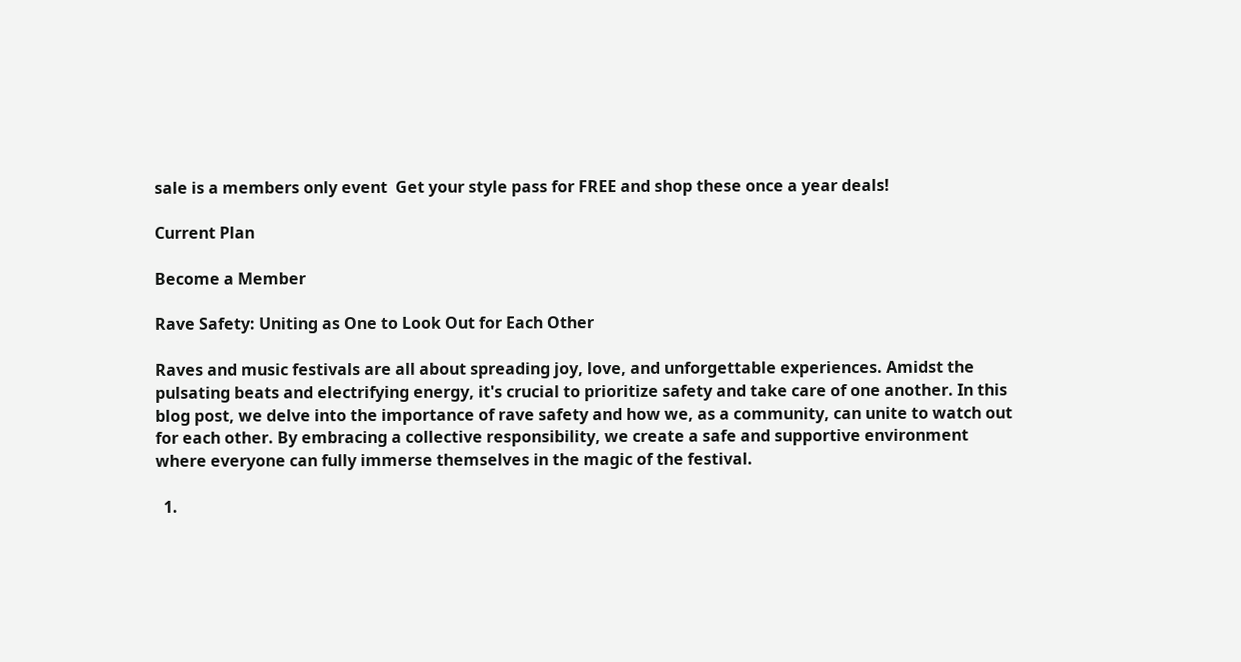sale is a members only event  Get your style pass for FREE and shop these once a year deals!

Current Plan

Become a Member

Rave Safety: Uniting as One to Look Out for Each Other

Raves and music festivals are all about spreading joy, love, and unforgettable experiences. Amidst the pulsating beats and electrifying energy, it's crucial to prioritize safety and take care of one another. In this blog post, we delve into the importance of rave safety and how we, as a community, can unite to watch out for each other. By embracing a collective responsibility, we create a safe and supportive environment where everyone can fully immerse themselves in the magic of the festival.

  1.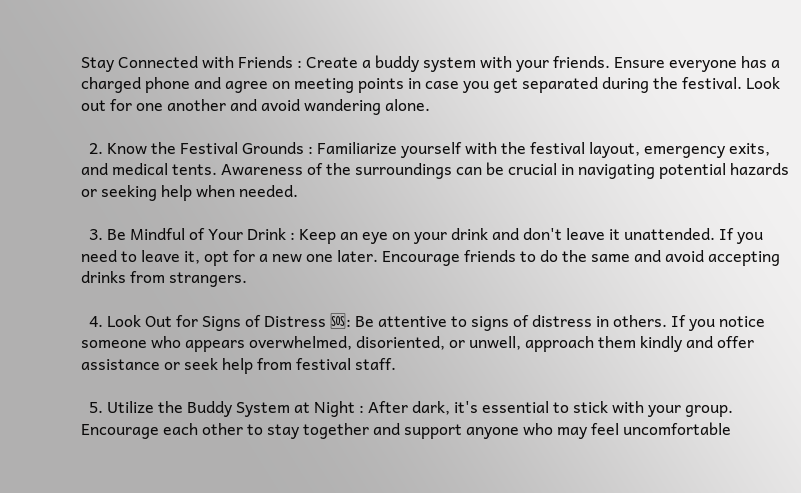Stay Connected with Friends : Create a buddy system with your friends. Ensure everyone has a charged phone and agree on meeting points in case you get separated during the festival. Look out for one another and avoid wandering alone.

  2. Know the Festival Grounds : Familiarize yourself with the festival layout, emergency exits, and medical tents. Awareness of the surroundings can be crucial in navigating potential hazards or seeking help when needed.

  3. Be Mindful of Your Drink : Keep an eye on your drink and don't leave it unattended. If you need to leave it, opt for a new one later. Encourage friends to do the same and avoid accepting drinks from strangers.

  4. Look Out for Signs of Distress 🆘: Be attentive to signs of distress in others. If you notice someone who appears overwhelmed, disoriented, or unwell, approach them kindly and offer assistance or seek help from festival staff.

  5. Utilize the Buddy System at Night : After dark, it's essential to stick with your group. Encourage each other to stay together and support anyone who may feel uncomfortable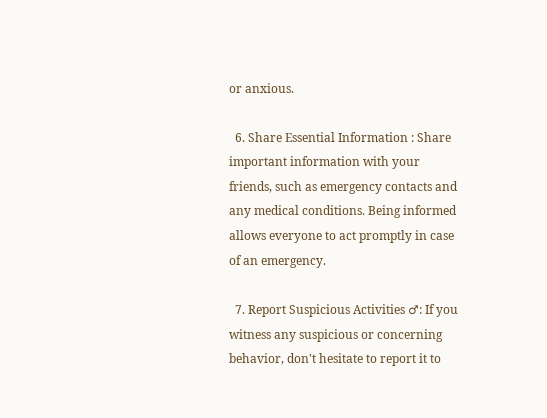or anxious.

  6. Share Essential Information : Share important information with your friends, such as emergency contacts and any medical conditions. Being informed allows everyone to act promptly in case of an emergency.

  7. Report Suspicious Activities ♂: If you witness any suspicious or concerning behavior, don't hesitate to report it to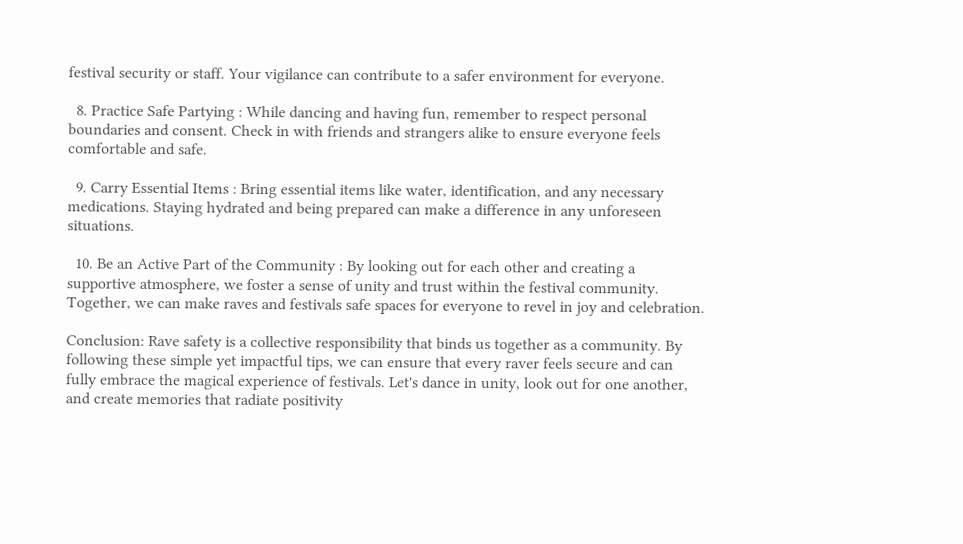festival security or staff. Your vigilance can contribute to a safer environment for everyone.

  8. Practice Safe Partying : While dancing and having fun, remember to respect personal boundaries and consent. Check in with friends and strangers alike to ensure everyone feels comfortable and safe.

  9. Carry Essential Items : Bring essential items like water, identification, and any necessary medications. Staying hydrated and being prepared can make a difference in any unforeseen situations.

  10. Be an Active Part of the Community : By looking out for each other and creating a supportive atmosphere, we foster a sense of unity and trust within the festival community. Together, we can make raves and festivals safe spaces for everyone to revel in joy and celebration.

Conclusion: Rave safety is a collective responsibility that binds us together as a community. By following these simple yet impactful tips, we can ensure that every raver feels secure and can fully embrace the magical experience of festivals. Let's dance in unity, look out for one another, and create memories that radiate positivity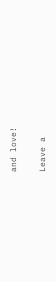and love!

Leave a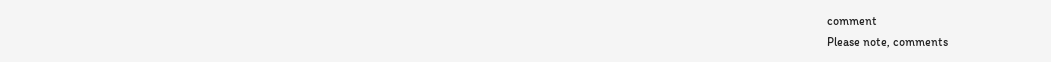comment
Please note, comments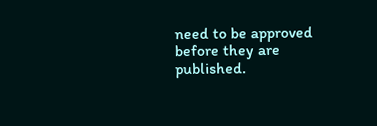need to be approved before they are published.